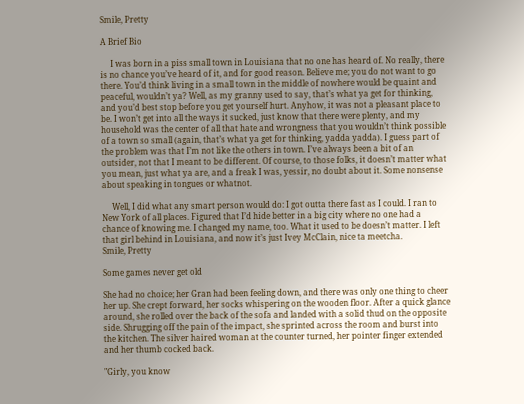Smile, Pretty

A Brief Bio

     I was born in a piss small town in Louisiana that no one has heard of. No really, there is no chance you’ve heard of it, and for good reason. Believe me; you do not want to go there. You’d think living in a small town in the middle of nowhere would be quaint and peaceful, wouldn’t ya? Well, as my granny used to say, that’s what ya get for thinking, and you’d best stop before you get yourself hurt. Anyhow, it was not a pleasant place to be. I won’t get into all the ways it sucked, just know that there were plenty, and my household was the center of all that hate and wrongness that you wouldn’t think possible of a town so small (again, that’s what ya get for thinking, yadda yadda). I guess part of the problem was that I’m not like the others in town. I’ve always been a bit of an outsider, not that I meant to be different. Of course, to those folks, it doesn’t matter what you mean, just what ya are, and a freak I was, yessir, no doubt about it. Some nonsense about speaking in tongues or whatnot.

     Well, I did what any smart person would do: I got outta there fast as I could. I ran to New York of all places. Figured that I’d hide better in a big city where no one had a chance of knowing me. I changed my name, too. What it used to be doesn’t matter. I left that girl behind in Louisiana, and now it’s just Ivey McClain, nice ta meetcha.
Smile, Pretty

Some games never get old

She had no choice; her Gran had been feeling down, and there was only one thing to cheer her up. She crept forward, her socks whispering on the wooden floor. After a quick glance around, she rolled over the back of the sofa and landed with a solid thud on the opposite side. Shrugging off the pain of the impact, she sprinted across the room and burst into the kitchen. The silver haired woman at the counter turned, her pointer finger extended and her thumb cocked back.

"Girly, you know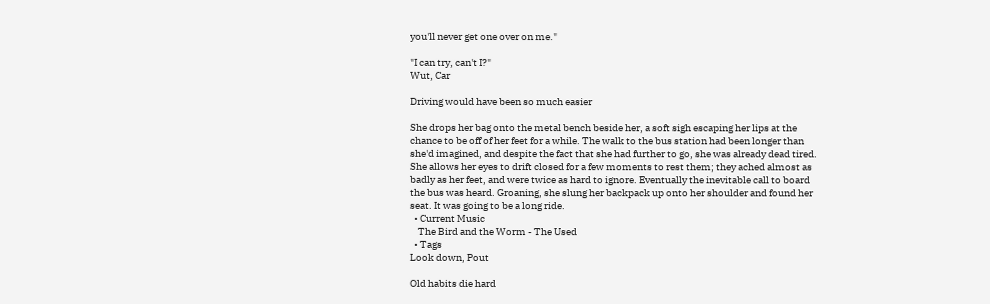you'll never get one over on me."

"I can try, can't I?"
Wut, Car

Driving would have been so much easier

She drops her bag onto the metal bench beside her, a soft sigh escaping her lips at the chance to be off of her feet for a while. The walk to the bus station had been longer than she'd imagined, and despite the fact that she had further to go, she was already dead tired. She allows her eyes to drift closed for a few moments to rest them; they ached almost as badly as her feet, and were twice as hard to ignore. Eventually the inevitable call to board the bus was heard. Groaning, she slung her backpack up onto her shoulder and found her seat. It was going to be a long ride.
  • Current Music
    The Bird and the Worm - The Used
  • Tags
Look down, Pout

Old habits die hard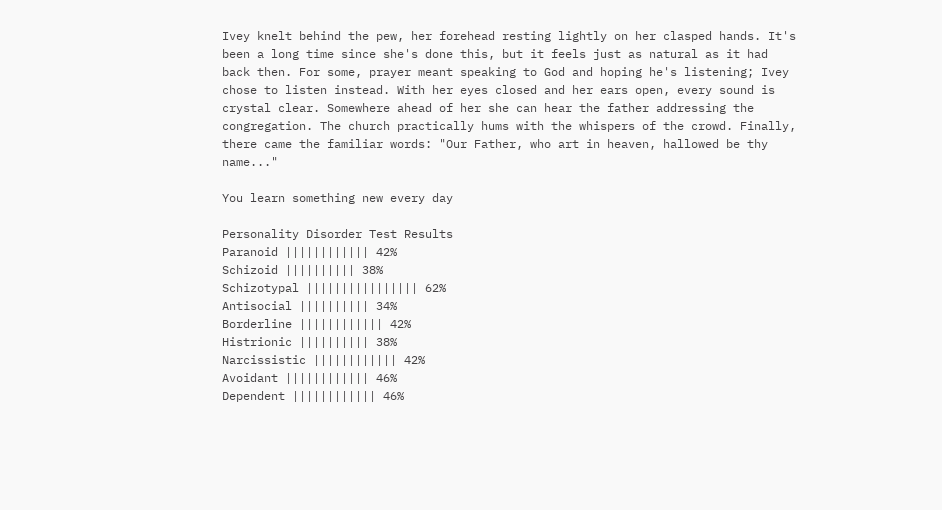Ivey knelt behind the pew, her forehead resting lightly on her clasped hands. It's been a long time since she's done this, but it feels just as natural as it had back then. For some, prayer meant speaking to God and hoping he's listening; Ivey chose to listen instead. With her eyes closed and her ears open, every sound is crystal clear. Somewhere ahead of her she can hear the father addressing the congregation. The church practically hums with the whispers of the crowd. Finally, there came the familiar words: "Our Father, who art in heaven, hallowed be thy name..."

You learn something new every day

Personality Disorder Test Results
Paranoid |||||||||||| 42%
Schizoid |||||||||| 38%
Schizotypal |||||||||||||||| 62%
Antisocial |||||||||| 34%
Borderline |||||||||||| 42%
Histrionic |||||||||| 38%
Narcissistic |||||||||||| 42%
Avoidant |||||||||||| 46%
Dependent |||||||||||| 46%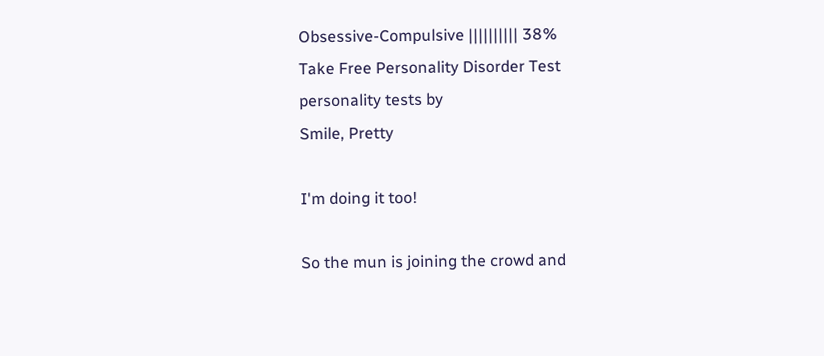Obsessive-Compulsive |||||||||| 38%
Take Free Personality Disorder Test
personality tests by
Smile, Pretty

I'm doing it too!

So the mun is joining the crowd and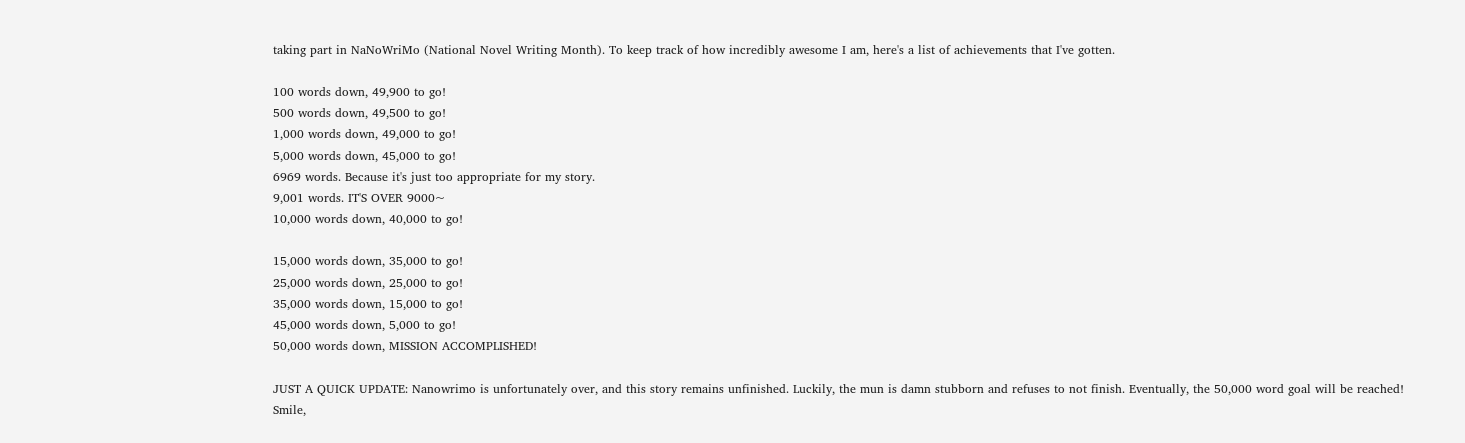taking part in NaNoWriMo (National Novel Writing Month). To keep track of how incredibly awesome I am, here's a list of achievements that I've gotten.

100 words down, 49,900 to go!
500 words down, 49,500 to go!
1,000 words down, 49,000 to go!
5,000 words down, 45,000 to go!
6969 words. Because it's just too appropriate for my story.
9,001 words. IT'S OVER 9000~
10,000 words down, 40,000 to go!

15,000 words down, 35,000 to go!
25,000 words down, 25,000 to go!
35,000 words down, 15,000 to go!
45,000 words down, 5,000 to go!
50,000 words down, MISSION ACCOMPLISHED!

JUST A QUICK UPDATE: Nanowrimo is unfortunately over, and this story remains unfinished. Luckily, the mun is damn stubborn and refuses to not finish. Eventually, the 50,000 word goal will be reached!
Smile,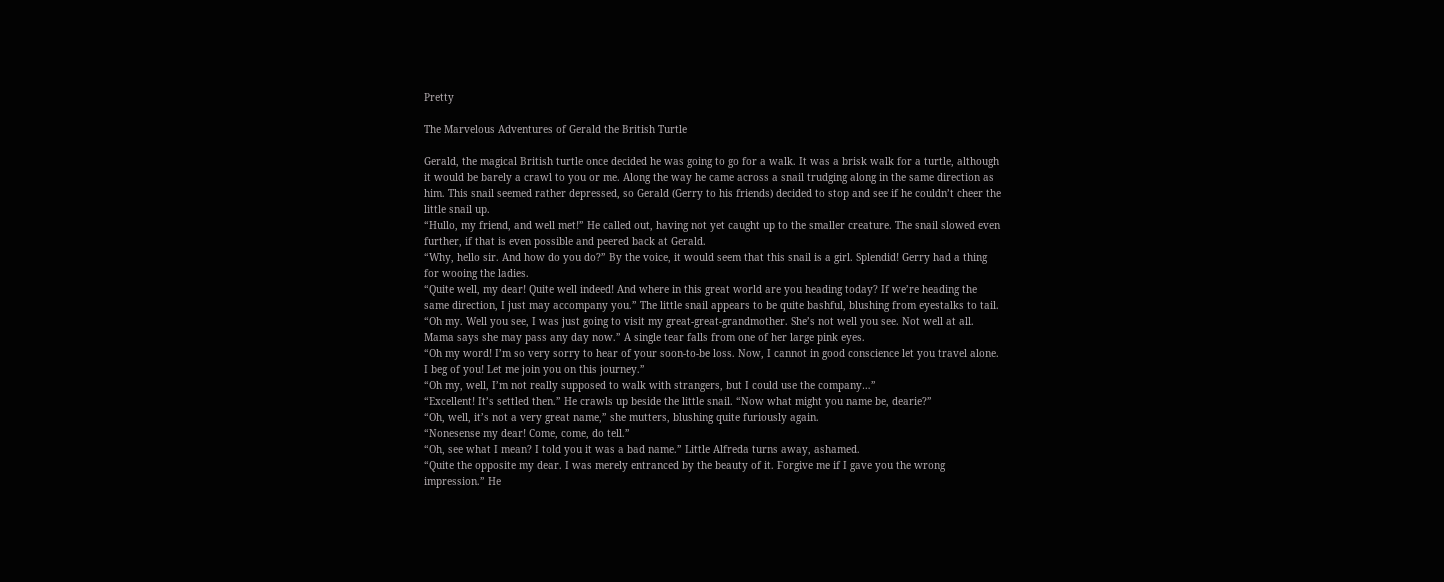Pretty

The Marvelous Adventures of Gerald the British Turtle

Gerald, the magical British turtle once decided he was going to go for a walk. It was a brisk walk for a turtle, although it would be barely a crawl to you or me. Along the way he came across a snail trudging along in the same direction as him. This snail seemed rather depressed, so Gerald (Gerry to his friends) decided to stop and see if he couldn’t cheer the little snail up.
“Hullo, my friend, and well met!” He called out, having not yet caught up to the smaller creature. The snail slowed even further, if that is even possible and peered back at Gerald.
“Why, hello sir. And how do you do?” By the voice, it would seem that this snail is a girl. Splendid! Gerry had a thing for wooing the ladies.
“Quite well, my dear! Quite well indeed! And where in this great world are you heading today? If we’re heading the same direction, I just may accompany you.” The little snail appears to be quite bashful, blushing from eyestalks to tail.
“Oh my. Well you see, I was just going to visit my great-great-grandmother. She’s not well you see. Not well at all. Mama says she may pass any day now.” A single tear falls from one of her large pink eyes.
“Oh my word! I’m so very sorry to hear of your soon-to-be loss. Now, I cannot in good conscience let you travel alone. I beg of you! Let me join you on this journey.”
“Oh my, well, I’m not really supposed to walk with strangers, but I could use the company…”
“Excellent! It’s settled then.” He crawls up beside the little snail. “Now what might you name be, dearie?”
“Oh, well, it’s not a very great name,” she mutters, blushing quite furiously again.
“Nonesense my dear! Come, come, do tell.”
“Oh, see what I mean? I told you it was a bad name.” Little Alfreda turns away, ashamed.
“Quite the opposite my dear. I was merely entranced by the beauty of it. Forgive me if I gave you the wrong impression.” He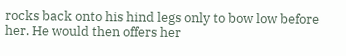rocks back onto his hind legs only to bow low before her. He would then offers her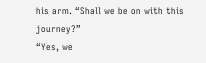his arm. “Shall we be on with this journey?”
“Yes, we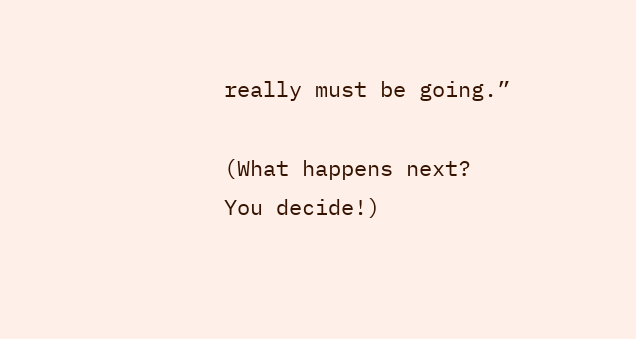really must be going.”

(What happens next? You decide!)